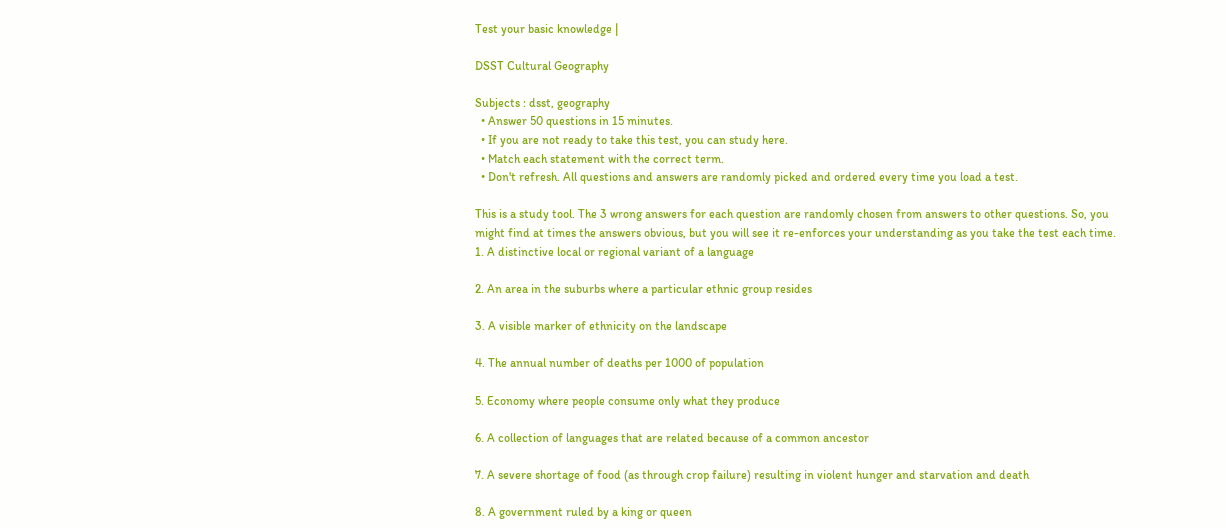Test your basic knowledge |

DSST Cultural Geography

Subjects : dsst, geography
  • Answer 50 questions in 15 minutes.
  • If you are not ready to take this test, you can study here.
  • Match each statement with the correct term.
  • Don't refresh. All questions and answers are randomly picked and ordered every time you load a test.

This is a study tool. The 3 wrong answers for each question are randomly chosen from answers to other questions. So, you might find at times the answers obvious, but you will see it re-enforces your understanding as you take the test each time.
1. A distinctive local or regional variant of a language

2. An area in the suburbs where a particular ethnic group resides

3. A visible marker of ethnicity on the landscape

4. The annual number of deaths per 1000 of population

5. Economy where people consume only what they produce

6. A collection of languages that are related because of a common ancestor

7. A severe shortage of food (as through crop failure) resulting in violent hunger and starvation and death

8. A government ruled by a king or queen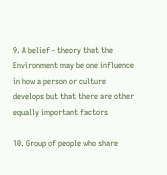9. A belief - theory that the Environment may be one influence in how a person or culture develops but that there are other equally important factors

10. Group of people who share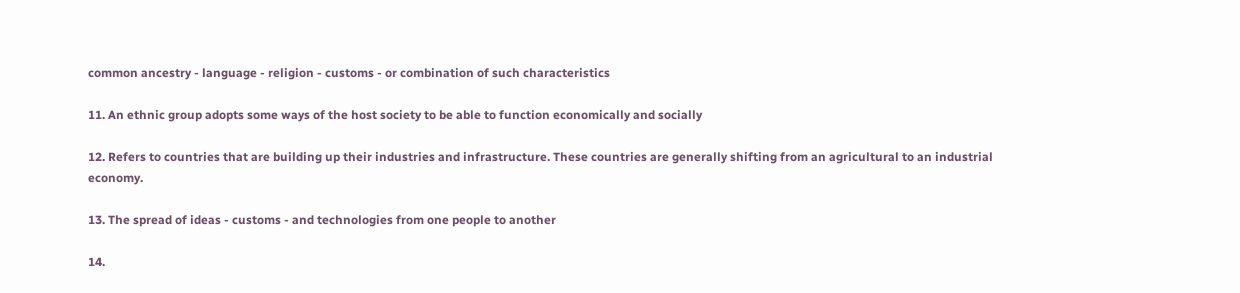common ancestry - language - religion - customs - or combination of such characteristics

11. An ethnic group adopts some ways of the host society to be able to function economically and socially

12. Refers to countries that are building up their industries and infrastructure. These countries are generally shifting from an agricultural to an industrial economy.

13. The spread of ideas - customs - and technologies from one people to another

14.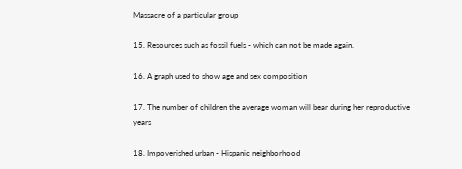Massacre of a particular group

15. Resources such as fossil fuels - which can not be made again.

16. A graph used to show age and sex composition

17. The number of children the average woman will bear during her reproductive years

18. Impoverished urban - Hispanic neighborhood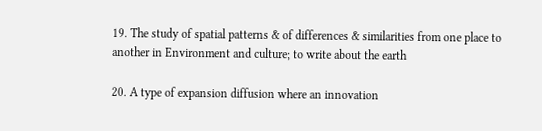19. The study of spatial patterns & of differences & similarities from one place to another in Environment and culture; to write about the earth

20. A type of expansion diffusion where an innovation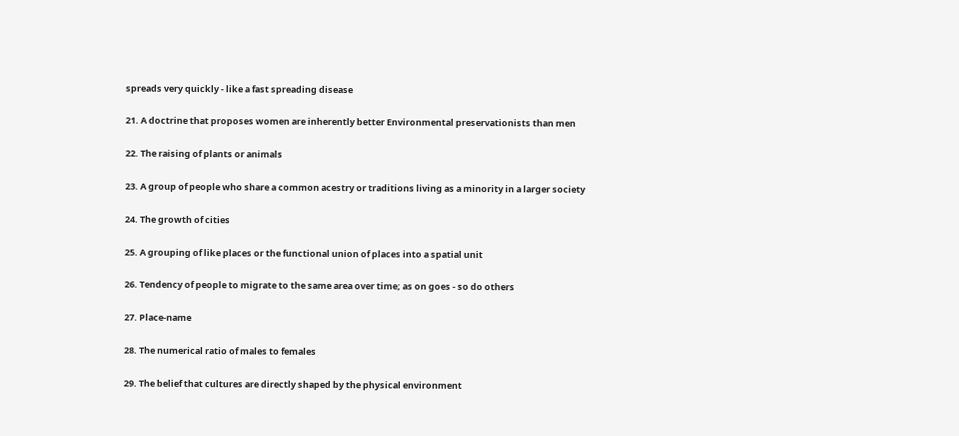spreads very quickly - like a fast spreading disease

21. A doctrine that proposes women are inherently better Environmental preservationists than men

22. The raising of plants or animals

23. A group of people who share a common acestry or traditions living as a minority in a larger society

24. The growth of cities

25. A grouping of like places or the functional union of places into a spatial unit

26. Tendency of people to migrate to the same area over time; as on goes - so do others

27. Place-name

28. The numerical ratio of males to females

29. The belief that cultures are directly shaped by the physical environment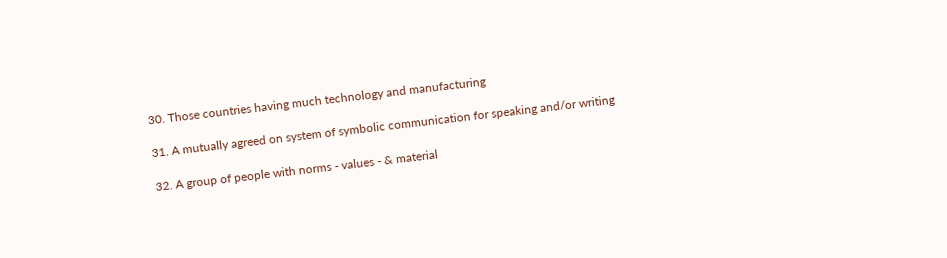30. Those countries having much technology and manufacturing

31. A mutually agreed on system of symbolic communication for speaking and/or writing

32. A group of people with norms - values - & material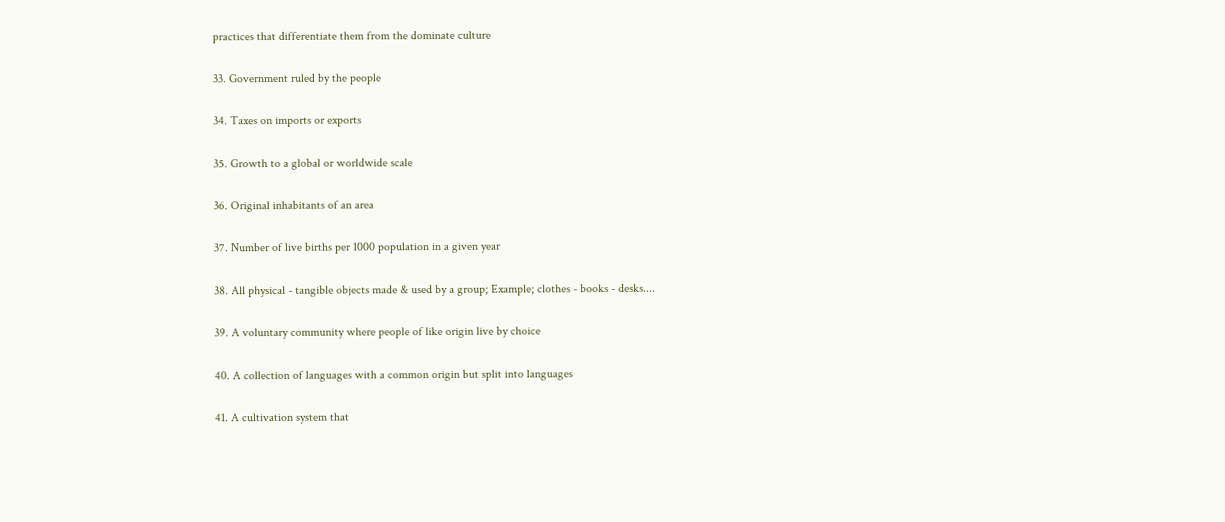practices that differentiate them from the dominate culture

33. Government ruled by the people

34. Taxes on imports or exports

35. Growth to a global or worldwide scale

36. Original inhabitants of an area

37. Number of live births per 1000 population in a given year

38. All physical - tangible objects made & used by a group; Example; clothes - books - desks....

39. A voluntary community where people of like origin live by choice

40. A collection of languages with a common origin but split into languages

41. A cultivation system that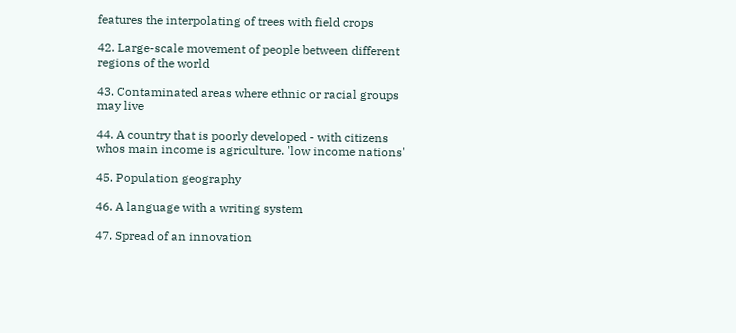features the interpolating of trees with field crops

42. Large-scale movement of people between different regions of the world

43. Contaminated areas where ethnic or racial groups may live

44. A country that is poorly developed - with citizens whos main income is agriculture. 'low income nations'

45. Population geography

46. A language with a writing system

47. Spread of an innovation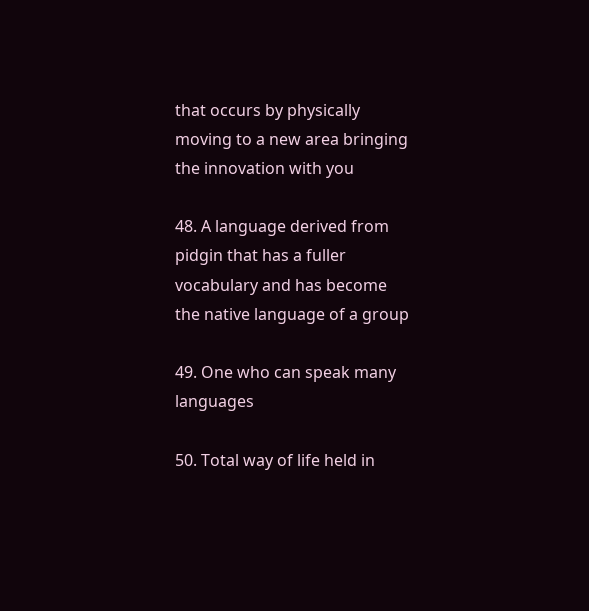that occurs by physically moving to a new area bringing the innovation with you

48. A language derived from pidgin that has a fuller vocabulary and has become the native language of a group

49. One who can speak many languages

50. Total way of life held in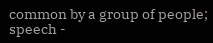common by a group of people; speech -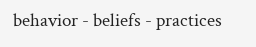behavior - beliefs - practices